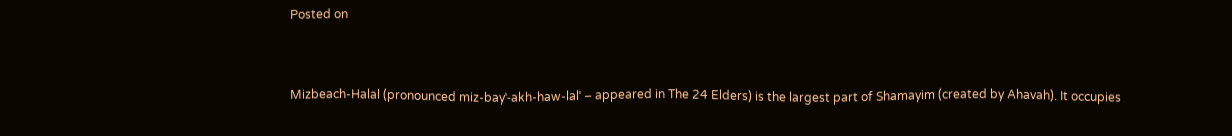Posted on


Mizbeach-Halal (pronounced miz-bayˈ-akh-haw-lalˈ – appeared in The 24 Elders) is the largest part of Shamayim (created by Ahavah). It occupies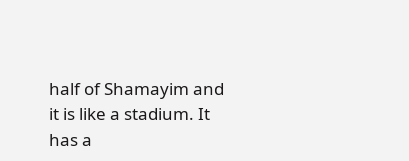half of Shamayim and it is like a stadium. It has a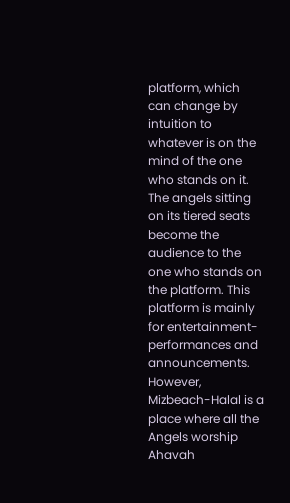platform, which can change by intuition to whatever is on the mind of the one who stands on it. The angels sitting on its tiered seats become the audience to the one who stands on the platform. This platform is mainly for entertainment-performances and announcements. However, Mizbeach-Halal is a place where all the Angels worship Ahavah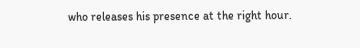who releases his presence at the right hour.